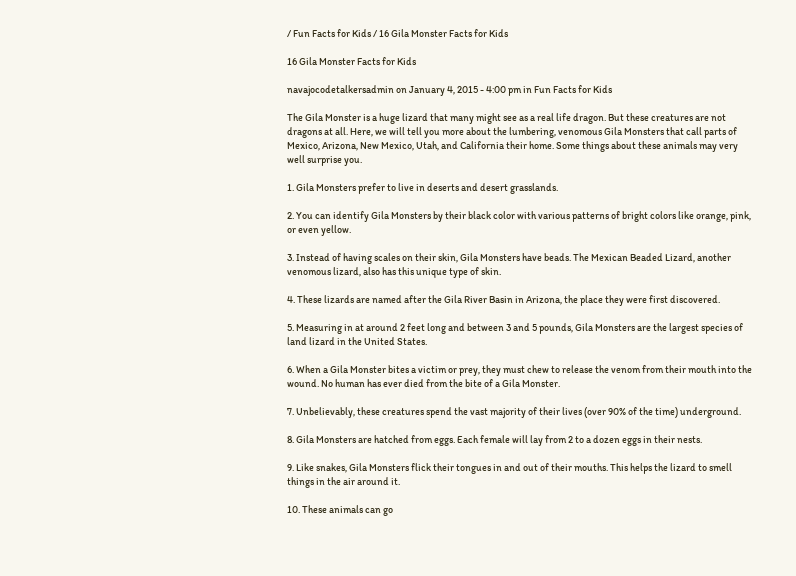/ Fun Facts for Kids / 16 Gila Monster Facts for Kids

16 Gila Monster Facts for Kids

navajocodetalkersadmin on January 4, 2015 - 4:00 pm in Fun Facts for Kids

The Gila Monster is a huge lizard that many might see as a real life dragon. But these creatures are not dragons at all. Here, we will tell you more about the lumbering, venomous Gila Monsters that call parts of Mexico, Arizona, New Mexico, Utah, and California their home. Some things about these animals may very well surprise you.

1. Gila Monsters prefer to live in deserts and desert grasslands.

2. You can identify Gila Monsters by their black color with various patterns of bright colors like orange, pink, or even yellow.

3. Instead of having scales on their skin, Gila Monsters have beads. The Mexican Beaded Lizard, another venomous lizard, also has this unique type of skin.

4. These lizards are named after the Gila River Basin in Arizona, the place they were first discovered.

5. Measuring in at around 2 feet long and between 3 and 5 pounds, Gila Monsters are the largest species of land lizard in the United States.

6. When a Gila Monster bites a victim or prey, they must chew to release the venom from their mouth into the wound. No human has ever died from the bite of a Gila Monster.

7. Unbelievably, these creatures spend the vast majority of their lives (over 90% of the time) underground.

8. Gila Monsters are hatched from eggs. Each female will lay from 2 to a dozen eggs in their nests.

9. Like snakes, Gila Monsters flick their tongues in and out of their mouths. This helps the lizard to smell things in the air around it.

10. These animals can go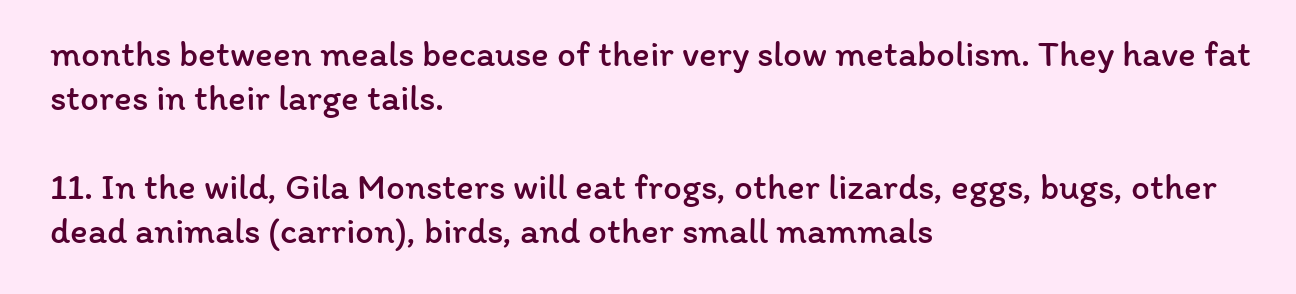months between meals because of their very slow metabolism. They have fat stores in their large tails.

11. In the wild, Gila Monsters will eat frogs, other lizards, eggs, bugs, other dead animals (carrion), birds, and other small mammals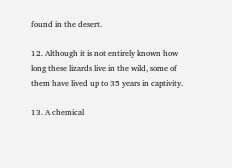found in the desert.

12. Although it is not entirely known how long these lizards live in the wild, some of them have lived up to 35 years in captivity.

13. A chemical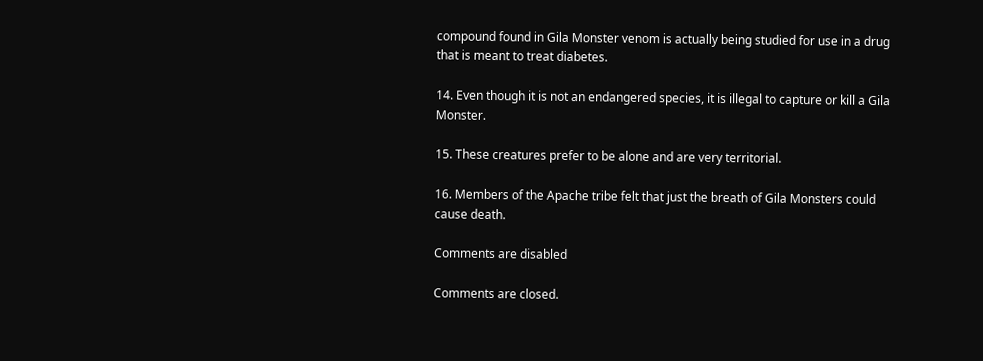compound found in Gila Monster venom is actually being studied for use in a drug that is meant to treat diabetes.

14. Even though it is not an endangered species, it is illegal to capture or kill a Gila Monster.

15. These creatures prefer to be alone and are very territorial.

16. Members of the Apache tribe felt that just the breath of Gila Monsters could cause death.

Comments are disabled

Comments are closed.